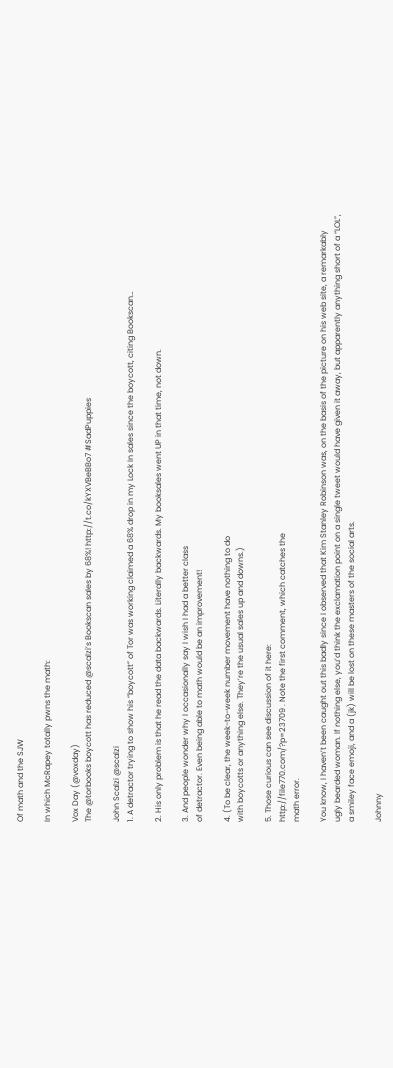Of math and the SJW

In which McRapey totally pwns the math:

Vox Day (@voxday)
The @torbooks boycott has reduced @scalzi’s Bookscan sales by 68%! http://t.co/kYXVBeBBo7 #SadPuppies

John Scalzi @scalzi
1. A detractor trying to show his “boycott” of Tor was working claimed a 68% drop in my Lock In sales since the boycott, citing Bookscan…

2. His only problem is that he read the data backwards. Literally backwards. My booksales went UP in that time, not down.

3. And people wonder why I occasionally say I wish I had a better class
of detractor. Even being able to math would be an improvement!

4. (To be clear, the week-to-week number movement have nothing to do
with boycotts or anything else. They’re the usual sales up and downs.)

5. Those curious can see discussion of it here:
http://file770.com/?p=23709 . Note the first comment, which catches the
math error.

You know, I haven’t been caught out this badly since I observed that Kim Stanley Robinson was, on the basis of the picture on his web site, a remarkably ugly bearded woman. If nothing else, you’d think the exclamation point on a single tweet would have given it away, but apparently anything short of a “LOL”, a smiley face emoji, and a (jk) will be lost on these masters of the social arts.

Johnny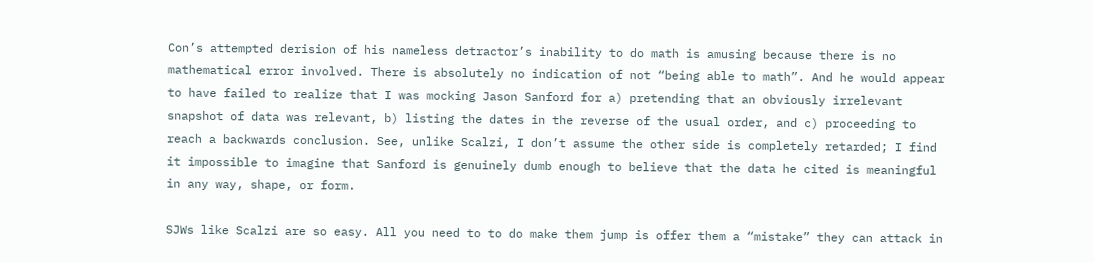Con’s attempted derision of his nameless detractor’s inability to do math is amusing because there is no mathematical error involved. There is absolutely no indication of not “being able to math”. And he would appear to have failed to realize that I was mocking Jason Sanford for a) pretending that an obviously irrelevant snapshot of data was relevant, b) listing the dates in the reverse of the usual order, and c) proceeding to reach a backwards conclusion. See, unlike Scalzi, I don’t assume the other side is completely retarded; I find it impossible to imagine that Sanford is genuinely dumb enough to believe that the data he cited is meaningful in any way, shape, or form.

SJWs like Scalzi are so easy. All you need to to do make them jump is offer them a “mistake” they can attack in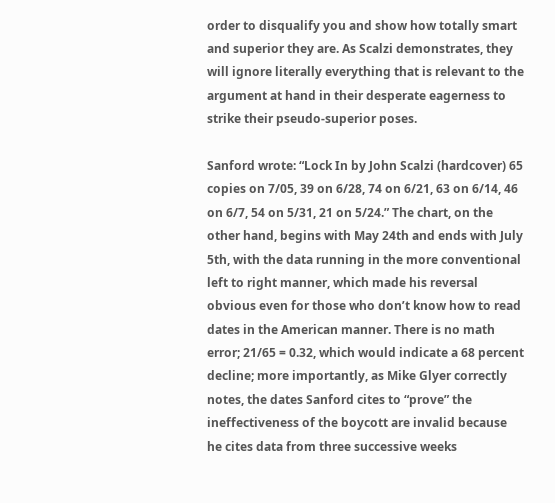order to disqualify you and show how totally smart and superior they are. As Scalzi demonstrates, they will ignore literally everything that is relevant to the argument at hand in their desperate eagerness to strike their pseudo-superior poses.

Sanford wrote: “Lock In by John Scalzi (hardcover) 65 copies on 7/05, 39 on 6/28, 74 on 6/21, 63 on 6/14, 46 on 6/7, 54 on 5/31, 21 on 5/24.” The chart, on the other hand, begins with May 24th and ends with July 5th, with the data running in the more conventional left to right manner, which made his reversal obvious even for those who don’t know how to read dates in the American manner. There is no math error; 21/65 = 0.32, which would indicate a 68 percent decline; more importantly, as Mike Glyer correctly notes, the dates Sanford cites to “prove” the ineffectiveness of the boycott are invalid because he cites data from three successive weeks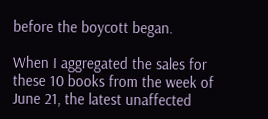before the boycott began.

When I aggregated the sales for these 10 books from the week of June 21, the latest unaffected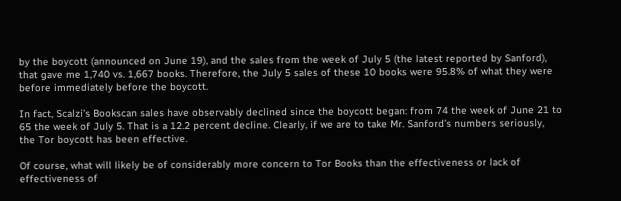by the boycott (announced on June 19), and the sales from the week of July 5 (the latest reported by Sanford), that gave me 1,740 vs. 1,667 books. Therefore, the July 5 sales of these 10 books were 95.8% of what they were before immediately before the boycott.

In fact, Scalzi’s Bookscan sales have observably declined since the boycott began: from 74 the week of June 21 to 65 the week of July 5. That is a 12.2 percent decline. Clearly, if we are to take Mr. Sanford’s numbers seriously, the Tor boycott has been effective.

Of course, what will likely be of considerably more concern to Tor Books than the effectiveness or lack of effectiveness of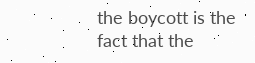the boycott is the fact that the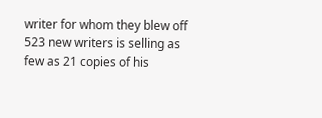writer for whom they blew off 523 new writers is selling as few as 21 copies of his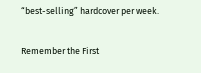“best-selling” hardcover per week.

Remember the First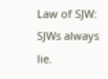Law of SJW: SJWs always lie.